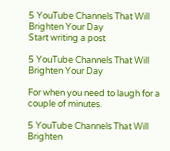5 YouTube Channels That Will Brighten Your Day
Start writing a post

5 YouTube Channels That Will Brighten Your Day

For when you need to laugh for a couple of minutes.

5 YouTube Channels That Will Brighten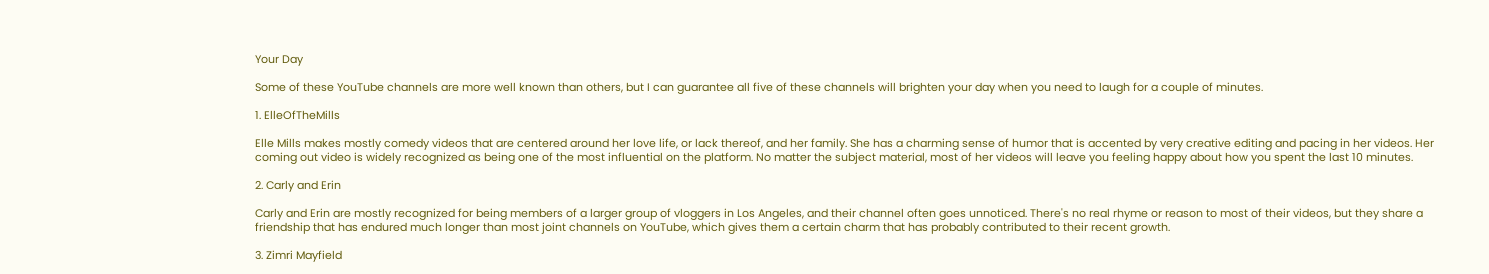Your Day

Some of these YouTube channels are more well known than others, but I can guarantee all five of these channels will brighten your day when you need to laugh for a couple of minutes.

1. ElleOfTheMills

Elle Mills makes mostly comedy videos that are centered around her love life, or lack thereof, and her family. She has a charming sense of humor that is accented by very creative editing and pacing in her videos. Her coming out video is widely recognized as being one of the most influential on the platform. No matter the subject material, most of her videos will leave you feeling happy about how you spent the last 10 minutes.

2. Carly and Erin

Carly and Erin are mostly recognized for being members of a larger group of vloggers in Los Angeles, and their channel often goes unnoticed. There's no real rhyme or reason to most of their videos, but they share a friendship that has endured much longer than most joint channels on YouTube, which gives them a certain charm that has probably contributed to their recent growth.

3. Zimri Mayfield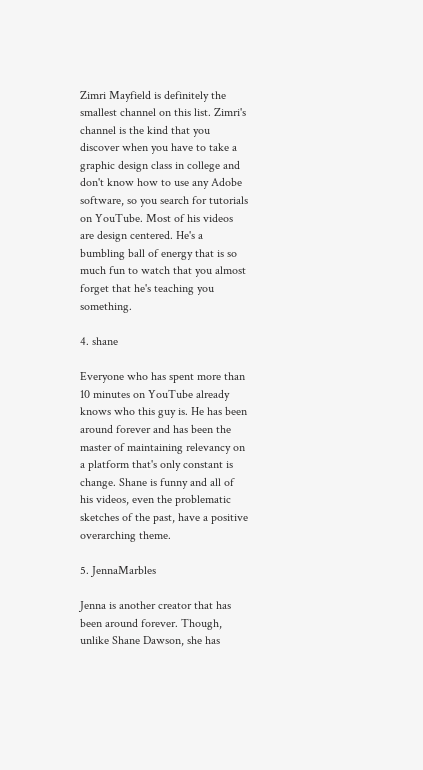Zimri Mayfield is definitely the smallest channel on this list. Zimri's channel is the kind that you discover when you have to take a graphic design class in college and don't know how to use any Adobe software, so you search for tutorials on YouTube. Most of his videos are design centered. He's a bumbling ball of energy that is so much fun to watch that you almost forget that he's teaching you something.

4. shane

Everyone who has spent more than 10 minutes on YouTube already knows who this guy is. He has been around forever and has been the master of maintaining relevancy on a platform that's only constant is change. Shane is funny and all of his videos, even the problematic sketches of the past, have a positive overarching theme.

5. JennaMarbles

Jenna is another creator that has been around forever. Though, unlike Shane Dawson, she has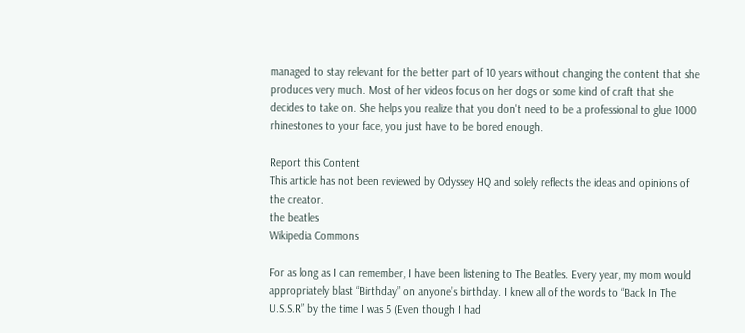managed to stay relevant for the better part of 10 years without changing the content that she produces very much. Most of her videos focus on her dogs or some kind of craft that she decides to take on. She helps you realize that you don't need to be a professional to glue 1000 rhinestones to your face, you just have to be bored enough.

Report this Content
This article has not been reviewed by Odyssey HQ and solely reflects the ideas and opinions of the creator.
the beatles
Wikipedia Commons

For as long as I can remember, I have been listening to The Beatles. Every year, my mom would appropriately blast “Birthday” on anyone’s birthday. I knew all of the words to “Back In The U.S.S.R” by the time I was 5 (Even though I had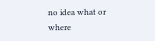no idea what or where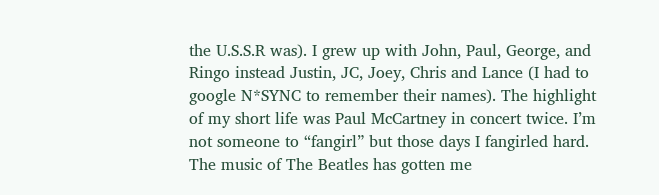the U.S.S.R was). I grew up with John, Paul, George, and Ringo instead Justin, JC, Joey, Chris and Lance (I had to google N*SYNC to remember their names). The highlight of my short life was Paul McCartney in concert twice. I’m not someone to “fangirl” but those days I fangirled hard. The music of The Beatles has gotten me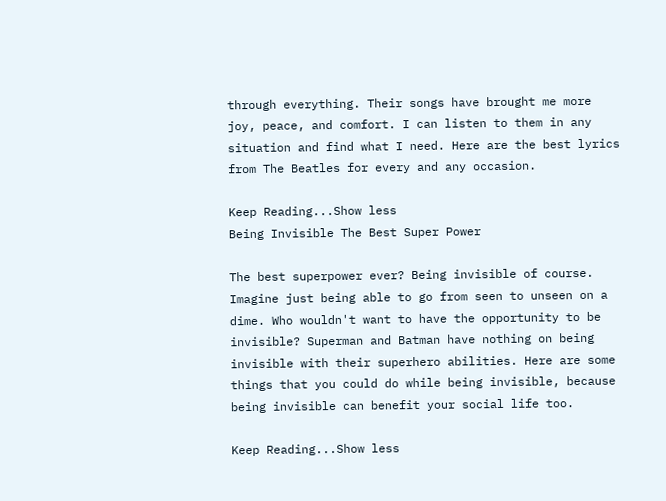through everything. Their songs have brought me more joy, peace, and comfort. I can listen to them in any situation and find what I need. Here are the best lyrics from The Beatles for every and any occasion.

Keep Reading...Show less
Being Invisible The Best Super Power

The best superpower ever? Being invisible of course. Imagine just being able to go from seen to unseen on a dime. Who wouldn't want to have the opportunity to be invisible? Superman and Batman have nothing on being invisible with their superhero abilities. Here are some things that you could do while being invisible, because being invisible can benefit your social life too.

Keep Reading...Show less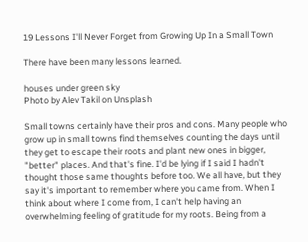19 Lessons I'll Never Forget from Growing Up In a Small Town

There have been many lessons learned.

houses under green sky
Photo by Alev Takil on Unsplash

Small towns certainly have their pros and cons. Many people who grow up in small towns find themselves counting the days until they get to escape their roots and plant new ones in bigger, "better" places. And that's fine. I'd be lying if I said I hadn't thought those same thoughts before too. We all have, but they say it's important to remember where you came from. When I think about where I come from, I can't help having an overwhelming feeling of gratitude for my roots. Being from a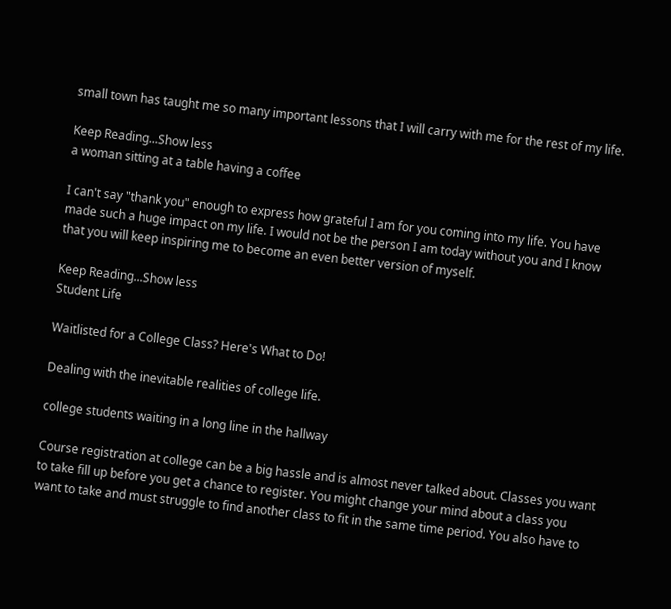small town has taught me so many important lessons that I will carry with me for the rest of my life.

Keep Reading...Show less
a woman sitting at a table having a coffee

I can't say "thank you" enough to express how grateful I am for you coming into my life. You have made such a huge impact on my life. I would not be the person I am today without you and I know that you will keep inspiring me to become an even better version of myself.

Keep Reading...Show less
Student Life

Waitlisted for a College Class? Here's What to Do!

Dealing with the inevitable realities of college life.

college students waiting in a long line in the hallway

Course registration at college can be a big hassle and is almost never talked about. Classes you want to take fill up before you get a chance to register. You might change your mind about a class you want to take and must struggle to find another class to fit in the same time period. You also have to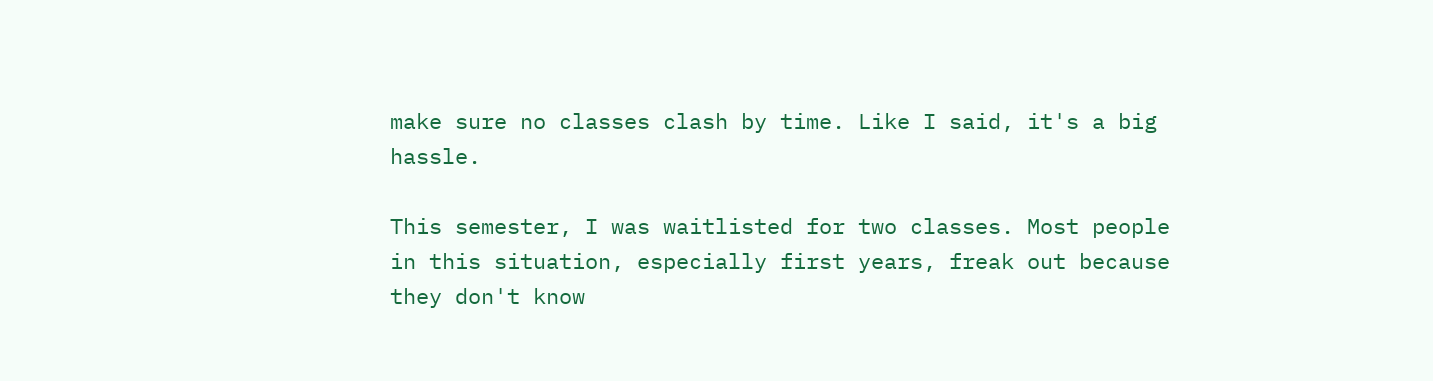make sure no classes clash by time. Like I said, it's a big hassle.

This semester, I was waitlisted for two classes. Most people in this situation, especially first years, freak out because they don't know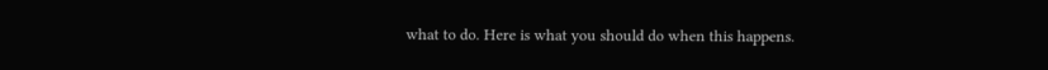what to do. Here is what you should do when this happens.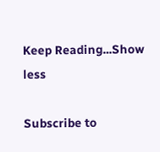Keep Reading...Show less

Subscribe to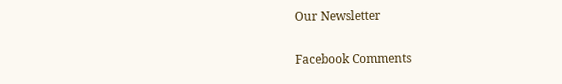Our Newsletter

Facebook Comments